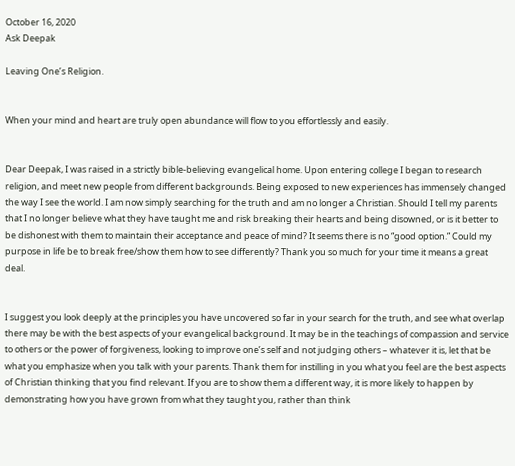October 16, 2020
Ask Deepak

Leaving One’s Religion.


When your mind and heart are truly open abundance will flow to you effortlessly and easily.


Dear Deepak, I was raised in a strictly bible-believing evangelical home. Upon entering college I began to research religion, and meet new people from different backgrounds. Being exposed to new experiences has immensely changed the way I see the world. I am now simply searching for the truth and am no longer a Christian. Should I tell my parents that I no longer believe what they have taught me and risk breaking their hearts and being disowned, or is it better to be dishonest with them to maintain their acceptance and peace of mind? It seems there is no “good option.” Could my purpose in life be to break free/show them how to see differently? Thank you so much for your time it means a great deal.


I suggest you look deeply at the principles you have uncovered so far in your search for the truth, and see what overlap there may be with the best aspects of your evangelical background. It may be in the teachings of compassion and service to others or the power of forgiveness, looking to improve one’s self and not judging others – whatever it is, let that be what you emphasize when you talk with your parents. Thank them for instilling in you what you feel are the best aspects of Christian thinking that you find relevant. If you are to show them a different way, it is more likely to happen by demonstrating how you have grown from what they taught you, rather than think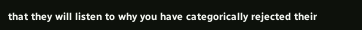that they will listen to why you have categorically rejected their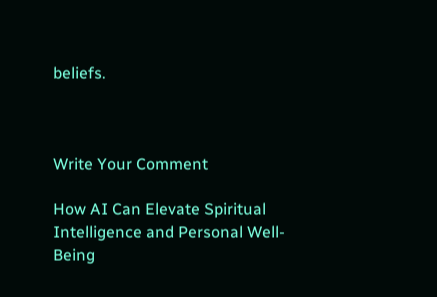beliefs.



Write Your Comment

How AI Can Elevate Spiritual Intelligence and Personal Well-Being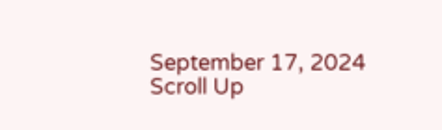September 17, 2024
Scroll Up